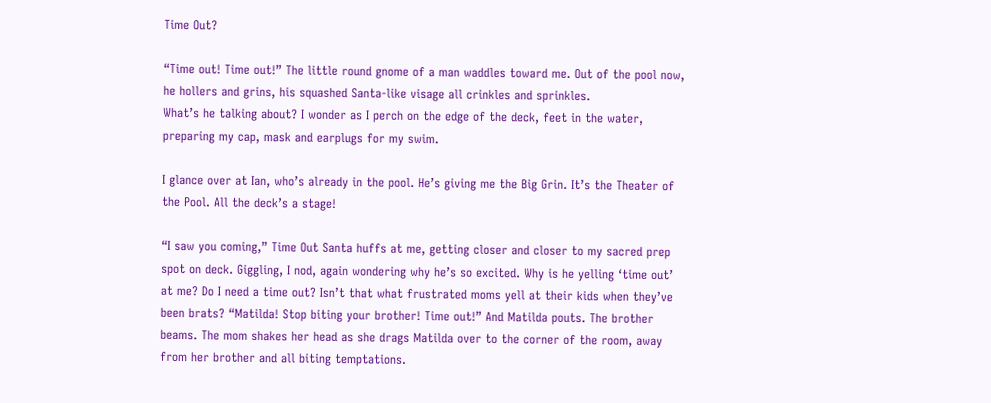Time Out?

“Time out! Time out!” The little round gnome of a man waddles toward me. Out of the pool now, he hollers and grins, his squashed Santa-like visage all crinkles and sprinkles.
What’s he talking about? I wonder as I perch on the edge of the deck, feet in the water, preparing my cap, mask and earplugs for my swim.

I glance over at Ian, who’s already in the pool. He’s giving me the Big Grin. It’s the Theater of the Pool. All the deck’s a stage!

“I saw you coming,” Time Out Santa huffs at me, getting closer and closer to my sacred prep spot on deck. Giggling, I nod, again wondering why he’s so excited. Why is he yelling ‘time out’ at me? Do I need a time out? Isn’t that what frustrated moms yell at their kids when they’ve been brats? “Matilda! Stop biting your brother! Time out!” And Matilda pouts. The brother beams. The mom shakes her head as she drags Matilda over to the corner of the room, away from her brother and all biting temptations.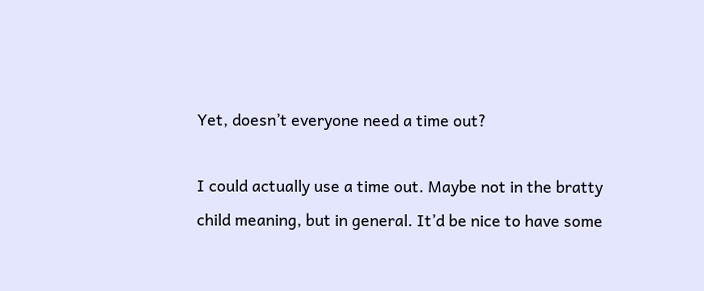Yet, doesn’t everyone need a time out?

I could actually use a time out. Maybe not in the bratty child meaning, but in general. It’d be nice to have some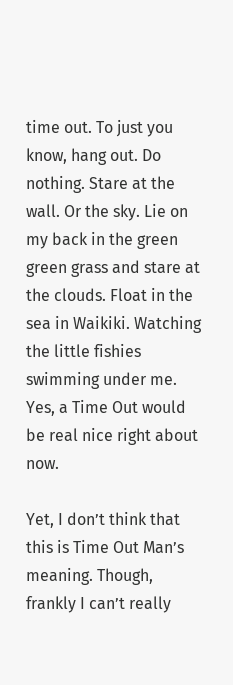time out. To just you know, hang out. Do nothing. Stare at the wall. Or the sky. Lie on my back in the green green grass and stare at the clouds. Float in the sea in Waikiki. Watching the little fishies swimming under me.
Yes, a Time Out would be real nice right about now.

Yet, I don’t think that this is Time Out Man’s meaning. Though, frankly I can’t really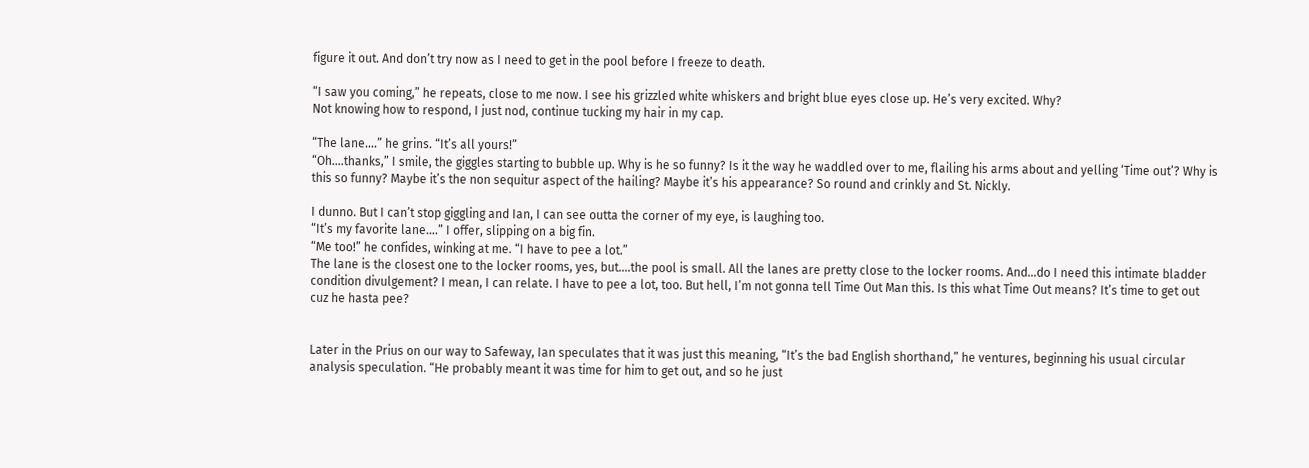figure it out. And don’t try now as I need to get in the pool before I freeze to death.

“I saw you coming,” he repeats, close to me now. I see his grizzled white whiskers and bright blue eyes close up. He’s very excited. Why?
Not knowing how to respond, I just nod, continue tucking my hair in my cap.

“The lane….” he grins. “It’s all yours!”
“Oh….thanks,” I smile, the giggles starting to bubble up. Why is he so funny? Is it the way he waddled over to me, flailing his arms about and yelling ‘Time out’? Why is this so funny? Maybe it’s the non sequitur aspect of the hailing? Maybe it’s his appearance? So round and crinkly and St. Nickly.

I dunno. But I can’t stop giggling and Ian, I can see outta the corner of my eye, is laughing too.
“It’s my favorite lane….” I offer, slipping on a big fin.
“Me too!” he confides, winking at me. “I have to pee a lot.”
The lane is the closest one to the locker rooms, yes, but….the pool is small. All the lanes are pretty close to the locker rooms. And…do I need this intimate bladder condition divulgement? I mean, I can relate. I have to pee a lot, too. But hell, I’m not gonna tell Time Out Man this. Is this what Time Out means? It’s time to get out cuz he hasta pee?


Later in the Prius on our way to Safeway, Ian speculates that it was just this meaning, “It’s the bad English shorthand,” he ventures, beginning his usual circular analysis speculation. “He probably meant it was time for him to get out, and so he just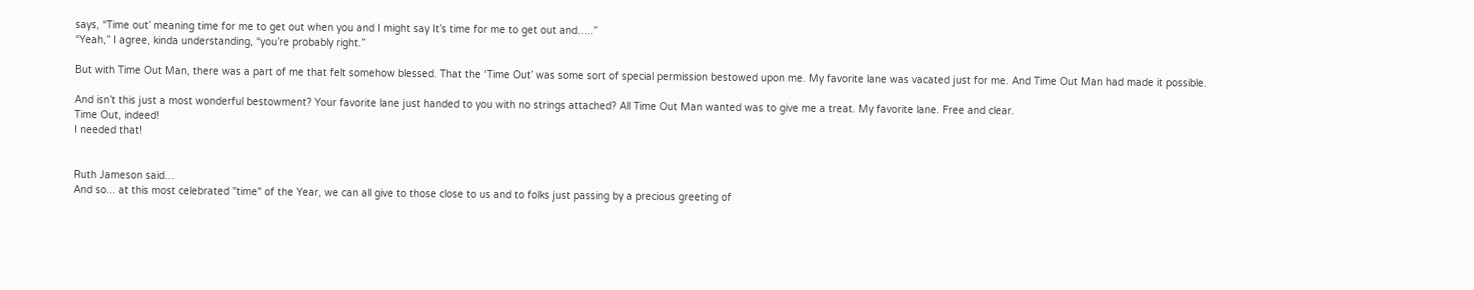says, “Time out’ meaning time for me to get out when you and I might say It’s time for me to get out and…..”
“Yeah,” I agree, kinda understanding, “you’re probably right.”

But with Time Out Man, there was a part of me that felt somehow blessed. That the ‘Time Out’ was some sort of special permission bestowed upon me. My favorite lane was vacated just for me. And Time Out Man had made it possible.

And isn’t this just a most wonderful bestowment? Your favorite lane just handed to you with no strings attached? All Time Out Man wanted was to give me a treat. My favorite lane. Free and clear.
Time Out, indeed!
I needed that!


Ruth Jameson said…
And so... at this most celebrated "time" of the Year, we can all give to those close to us and to folks just passing by a precious greeting of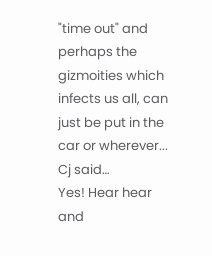"time out" and perhaps the gizmoities which infects us all, can just be put in the car or wherever...
Cj said…
Yes! Hear hear and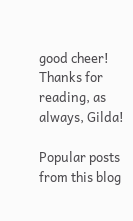good cheer! Thanks for reading, as always, Gilda!

Popular posts from this blog